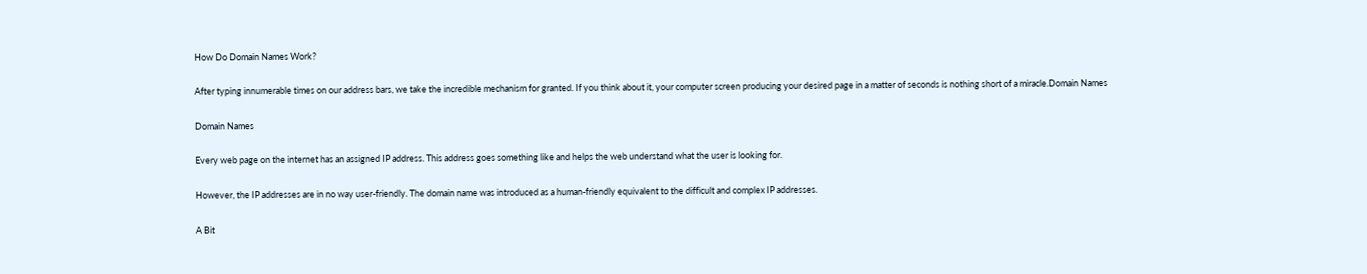How Do Domain Names Work?

After typing innumerable times on our address bars, we take the incredible mechanism for granted. If you think about it, your computer screen producing your desired page in a matter of seconds is nothing short of a miracle.Domain Names

Domain Names

Every web page on the internet has an assigned IP address. This address goes something like and helps the web understand what the user is looking for.

However, the IP addresses are in no way user-friendly. The domain name was introduced as a human-friendly equivalent to the difficult and complex IP addresses.

A Bit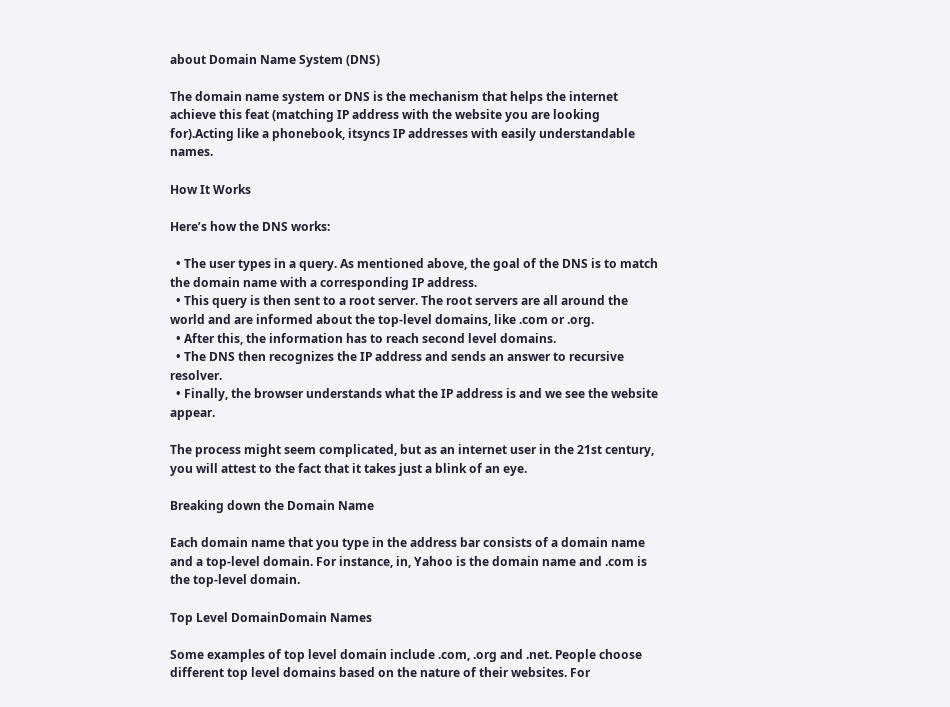about Domain Name System (DNS)

The domain name system or DNS is the mechanism that helps the internet achieve this feat (matching IP address with the website you are looking for).Acting like a phonebook, itsyncs IP addresses with easily understandable names.

How It Works

Here’s how the DNS works:

  • The user types in a query. As mentioned above, the goal of the DNS is to match the domain name with a corresponding IP address.
  • This query is then sent to a root server. The root servers are all around the world and are informed about the top-level domains, like .com or .org.
  • After this, the information has to reach second level domains.
  • The DNS then recognizes the IP address and sends an answer to recursive resolver.
  • Finally, the browser understands what the IP address is and we see the website appear.

The process might seem complicated, but as an internet user in the 21st century, you will attest to the fact that it takes just a blink of an eye.

Breaking down the Domain Name

Each domain name that you type in the address bar consists of a domain name and a top-level domain. For instance, in, Yahoo is the domain name and .com is the top-level domain.

Top Level DomainDomain Names

Some examples of top level domain include .com, .org and .net. People choose different top level domains based on the nature of their websites. For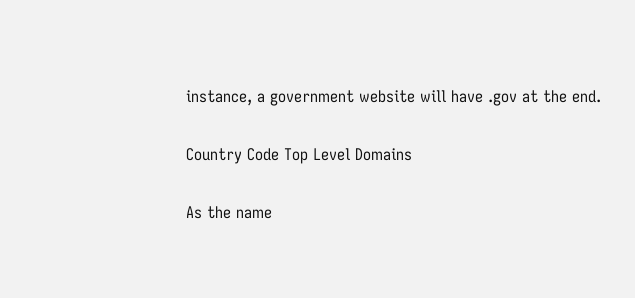instance, a government website will have .gov at the end.

Country Code Top Level Domains

As the name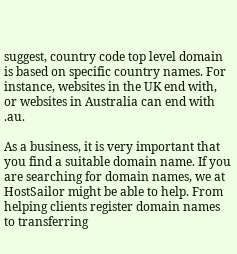suggest, country code top level domain is based on specific country names. For instance, websites in the UK end with, or websites in Australia can end with .au.

As a business, it is very important that you find a suitable domain name. If you are searching for domain names, we at HostSailor might be able to help. From helping clients register domain names to transferring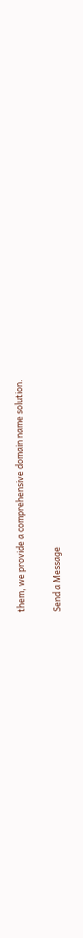them, we provide a comprehensive domain name solution.

Send a Message